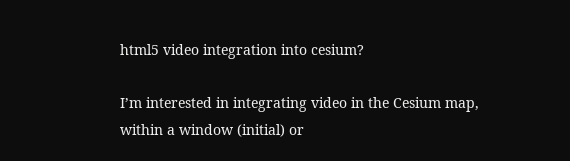html5 video integration into cesium?

I’m interested in integrating video in the Cesium map, within a window (initial) or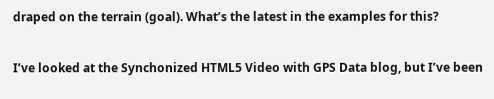draped on the terrain (goal). What’s the latest in the examples for this?

I’ve looked at the Synchonized HTML5 Video with GPS Data blog, but I’ve been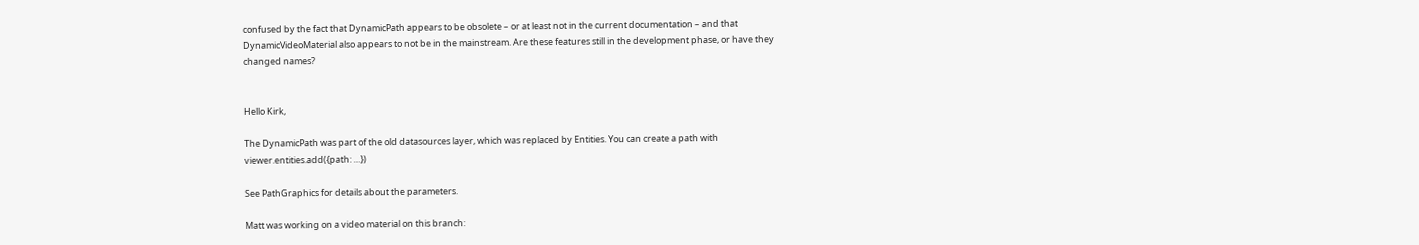confused by the fact that DynamicPath appears to be obsolete – or at least not in the current documentation – and that DynamicVideoMaterial also appears to not be in the mainstream. Are these features still in the development phase, or have they changed names?


Hello Kirk,

The DynamicPath was part of the old datasources layer, which was replaced by Entities. You can create a path with viewer.entities.add({path: …})

See PathGraphics for details about the parameters.

Matt was working on a video material on this branch: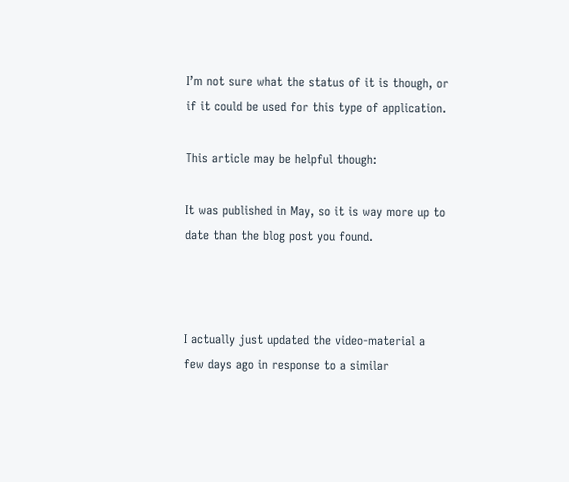I’m not sure what the status of it is though, or if it could be used for this type of application.

This article may be helpful though:

It was published in May, so it is way more up to date than the blog post you found.



I actually just updated the video-material a few days ago in response to a similar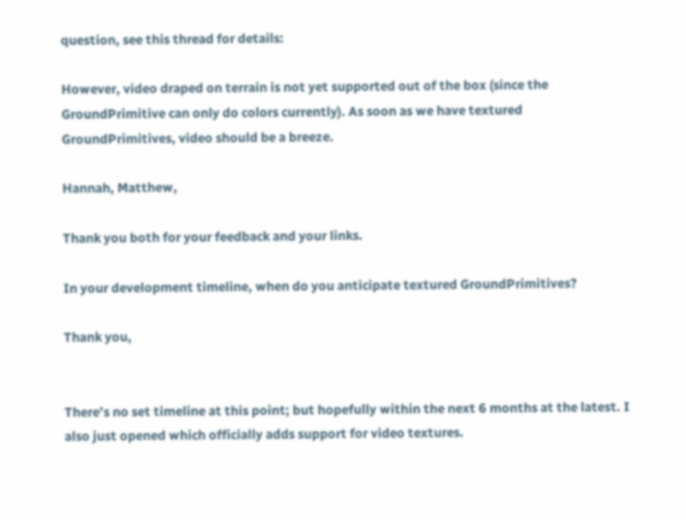question, see this thread for details:

However, video draped on terrain is not yet supported out of the box (since the GroundPrimitive can only do colors currently). As soon as we have textured GroundPrimitives, video should be a breeze.

Hannah, Matthew,

Thank you both for your feedback and your links.

In your development timeline, when do you anticipate textured GroundPrimitives?

Thank you,


There’s no set timeline at this point; but hopefully within the next 6 months at the latest. I also just opened which officially adds support for video textures.